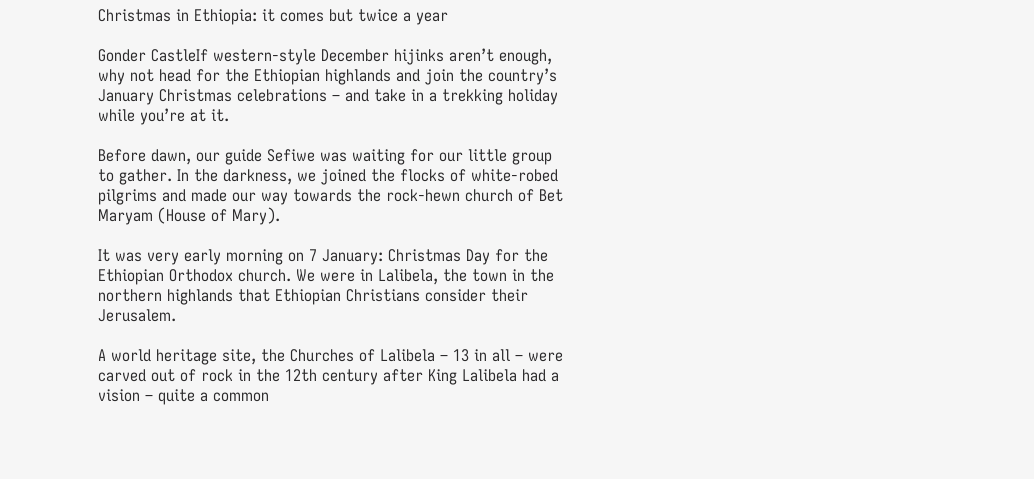Christmas in Ethiopia: it comes but twice a year

Gonder CastleIf western-style December hijinks aren’t enough, why not head for the Ethiopian highlands and join the country’s January Christmas celebrations – and take in a trekking holiday while you’re at it.

Before dawn, our guide Sefiwe was waiting for our little group to gather. In the darkness, we joined the flocks of white-robed pilgrims and made our way towards the rock-hewn church of Bet Maryam (House of Mary).

It was very early morning on 7 January: Christmas Day for the Ethiopian Orthodox church. We were in Lalibela, the town in the northern highlands that Ethiopian Christians consider their Jerusalem.

A world heritage site, the Churches of Lalibela – 13 in all – were carved out of rock in the 12th century after King Lalibela had a vision – quite a common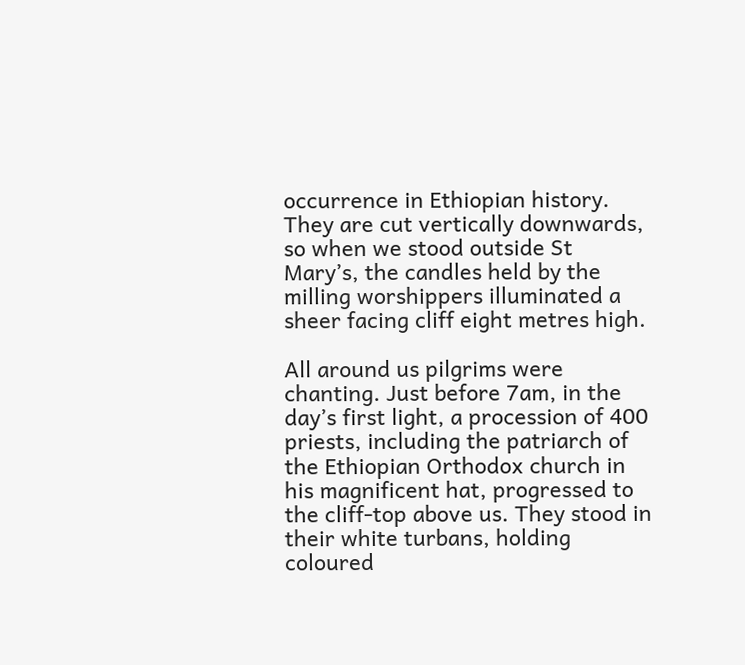occurrence in Ethiopian history. They are cut vertically downwards, so when we stood outside St Mary’s, the candles held by the milling worshippers illuminated a sheer facing cliff eight metres high.

All around us pilgrims were chanting. Just before 7am, in the day’s first light, a procession of 400 priests, including the patriarch of the Ethiopian Orthodox church in his magnificent hat, progressed to the cliff-top above us. They stood in their white turbans, holding coloured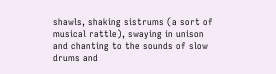shawls, shaking sistrums (a sort of musical rattle), swaying in unison and chanting to the sounds of slow drums and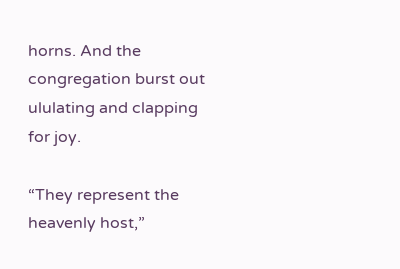horns. And the congregation burst out ululating and clapping for joy.

“They represent the heavenly host,”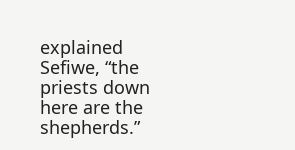explained Sefiwe, “the priests down here are the shepherds.”